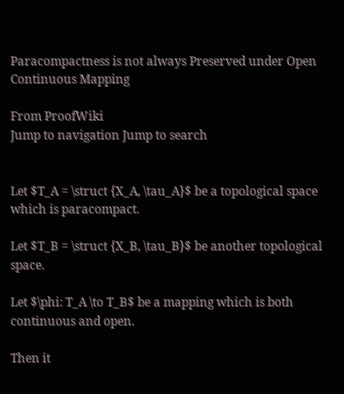Paracompactness is not always Preserved under Open Continuous Mapping

From ProofWiki
Jump to navigation Jump to search


Let $T_A = \struct {X_A, \tau_A}$ be a topological space which is paracompact.

Let $T_B = \struct {X_B, \tau_B}$ be another topological space.

Let $\phi: T_A \to T_B$ be a mapping which is both continuous and open.

Then it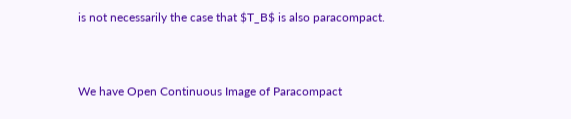is not necessarily the case that $T_B$ is also paracompact.


We have Open Continuous Image of Paracompact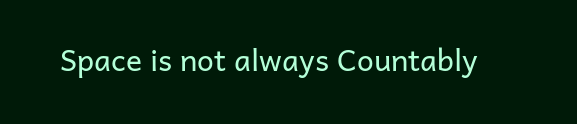Space is not always Countably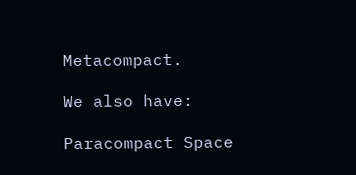Metacompact.

We also have:

Paracompact Space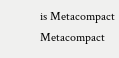is Metacompact
Metacompact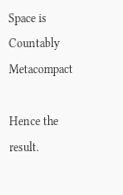Space is Countably Metacompact

Hence the result.